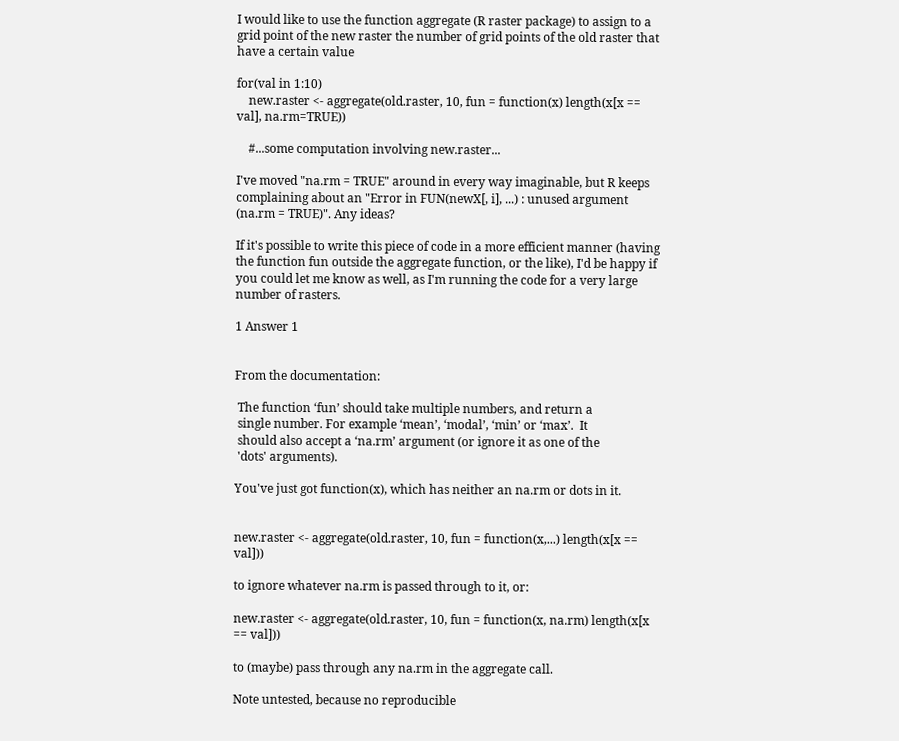I would like to use the function aggregate (R raster package) to assign to a grid point of the new raster the number of grid points of the old raster that have a certain value

for(val in 1:10)
    new.raster <- aggregate(old.raster, 10, fun = function(x) length(x[x == val], na.rm=TRUE))

    #...some computation involving new.raster...

I've moved "na.rm = TRUE" around in every way imaginable, but R keeps complaining about an "Error in FUN(newX[, i], ...) : unused argument (na.rm = TRUE)". Any ideas?

If it's possible to write this piece of code in a more efficient manner (having the function fun outside the aggregate function, or the like), I'd be happy if you could let me know as well, as I'm running the code for a very large number of rasters.

1 Answer 1


From the documentation:

 The function ‘fun’ should take multiple numbers, and return a
 single number. For example ‘mean’, ‘modal’, ‘min’ or ‘max’.  It
 should also accept a ‘na.rm’ argument (or ignore it as one of the
 'dots' arguments).

You've just got function(x), which has neither an na.rm or dots in it.


new.raster <- aggregate(old.raster, 10, fun = function(x,...) length(x[x == val]))

to ignore whatever na.rm is passed through to it, or:

new.raster <- aggregate(old.raster, 10, fun = function(x, na.rm) length(x[x == val]))

to (maybe) pass through any na.rm in the aggregate call.

Note untested, because no reproducible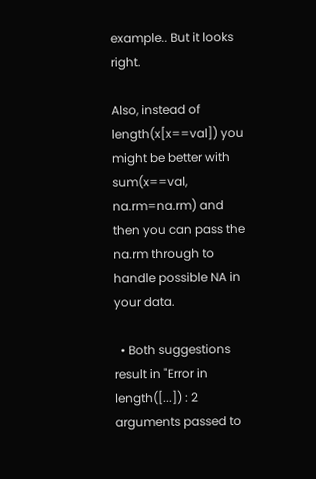example.. But it looks right.

Also, instead of length(x[x==val]) you might be better with sum(x==val, na.rm=na.rm) and then you can pass the na.rm through to handle possible NA in your data.

  • Both suggestions result in "Error in length([...]) : 2 arguments passed to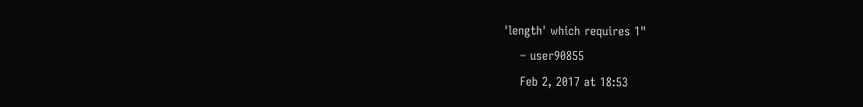'length' which requires 1"
    – user90855
    Feb 2, 2017 at 18:53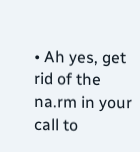• Ah yes, get rid of the na.rm in your call to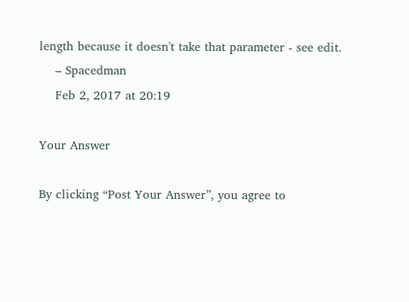length because it doesn't take that parameter - see edit.
    – Spacedman
    Feb 2, 2017 at 20:19

Your Answer

By clicking “Post Your Answer”, you agree to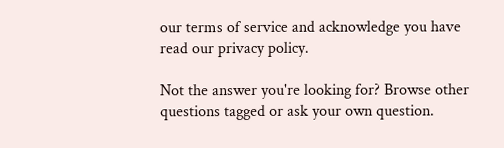our terms of service and acknowledge you have read our privacy policy.

Not the answer you're looking for? Browse other questions tagged or ask your own question.